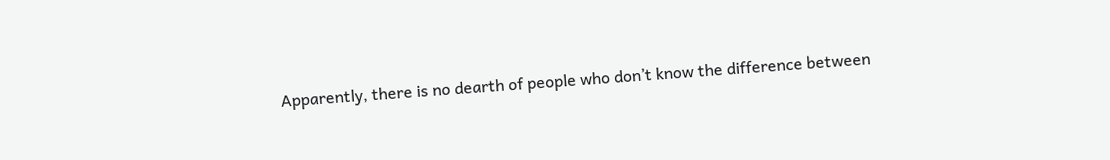Apparently, there is no dearth of people who don’t know the difference between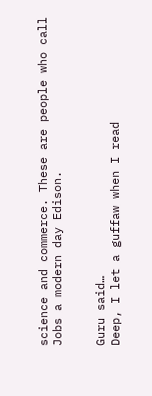science and commerce. These are people who call Jobs a modern day Edison.


Guru said…
Deep, I let a guffaw when I read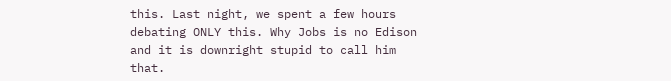this. Last night, we spent a few hours debating ONLY this. Why Jobs is no Edison and it is downright stupid to call him that.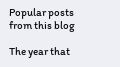Popular posts from this blog

The year that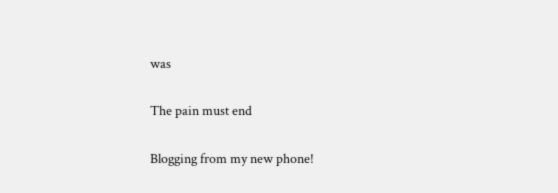was

The pain must end

Blogging from my new phone!